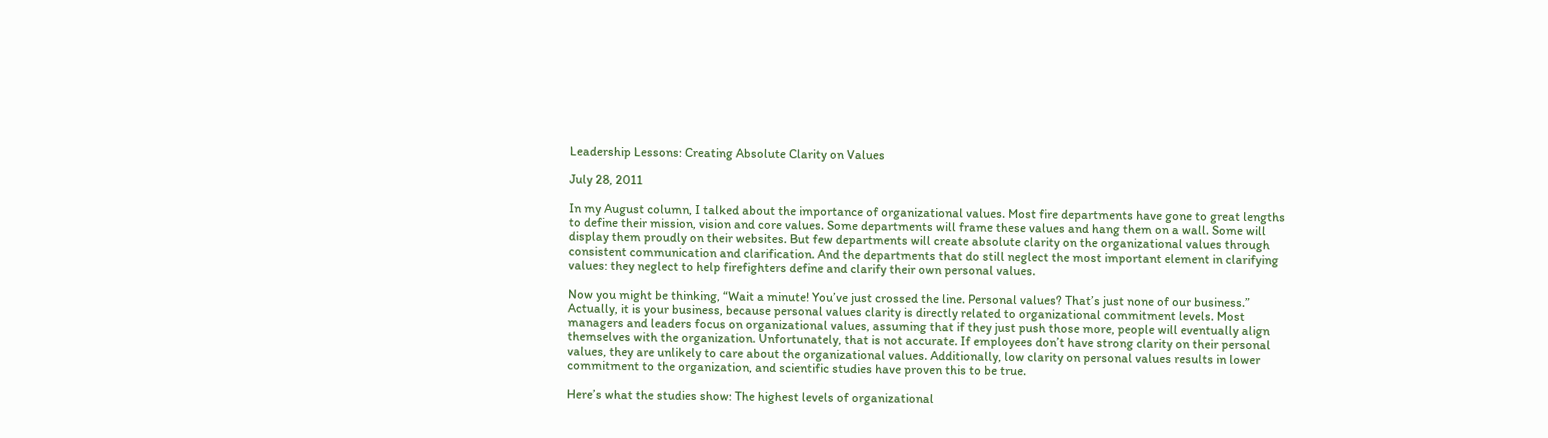Leadership Lessons: Creating Absolute Clarity on Values

July 28, 2011

In my August column, I talked about the importance of organizational values. Most fire departments have gone to great lengths to define their mission, vision and core values. Some departments will frame these values and hang them on a wall. Some will display them proudly on their websites. But few departments will create absolute clarity on the organizational values through consistent communication and clarification. And the departments that do still neglect the most important element in clarifying values: they neglect to help firefighters define and clarify their own personal values.

Now you might be thinking, “Wait a minute! You’ve just crossed the line. Personal values? That’s just none of our business.” Actually, it is your business, because personal values clarity is directly related to organizational commitment levels. Most managers and leaders focus on organizational values, assuming that if they just push those more, people will eventually align themselves with the organization. Unfortunately, that is not accurate. If employees don’t have strong clarity on their personal values, they are unlikely to care about the organizational values. Additionally, low clarity on personal values results in lower commitment to the organization, and scientific studies have proven this to be true.

Here’s what the studies show: The highest levels of organizational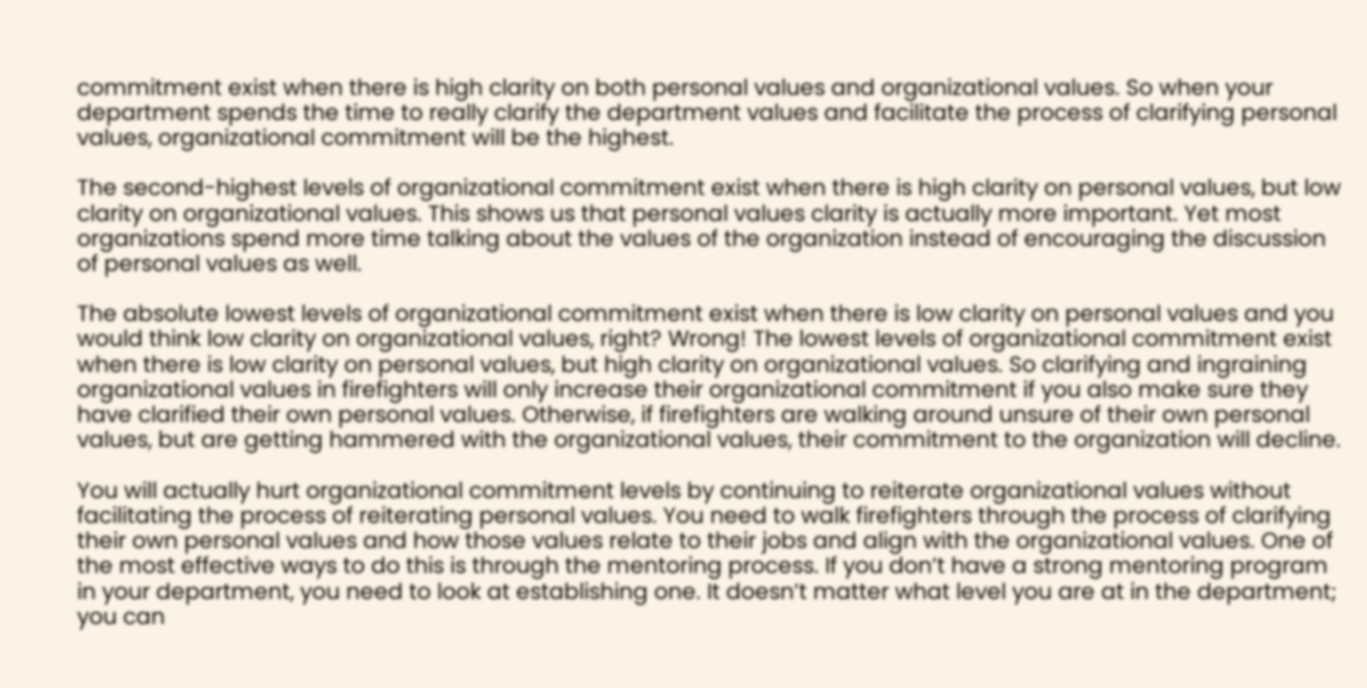commitment exist when there is high clarity on both personal values and organizational values. So when your department spends the time to really clarify the department values and facilitate the process of clarifying personal values, organizational commitment will be the highest.

The second-highest levels of organizational commitment exist when there is high clarity on personal values, but low clarity on organizational values. This shows us that personal values clarity is actually more important. Yet most organizations spend more time talking about the values of the organization instead of encouraging the discussion of personal values as well.

The absolute lowest levels of organizational commitment exist when there is low clarity on personal values and you would think low clarity on organizational values, right? Wrong! The lowest levels of organizational commitment exist when there is low clarity on personal values, but high clarity on organizational values. So clarifying and ingraining organizational values in firefighters will only increase their organizational commitment if you also make sure they have clarified their own personal values. Otherwise, if firefighters are walking around unsure of their own personal values, but are getting hammered with the organizational values, their commitment to the organization will decline.

You will actually hurt organizational commitment levels by continuing to reiterate organizational values without facilitating the process of reiterating personal values. You need to walk firefighters through the process of clarifying their own personal values and how those values relate to their jobs and align with the organizational values. One of the most effective ways to do this is through the mentoring process. If you don’t have a strong mentoring program in your department, you need to look at establishing one. It doesn’t matter what level you are at in the department; you can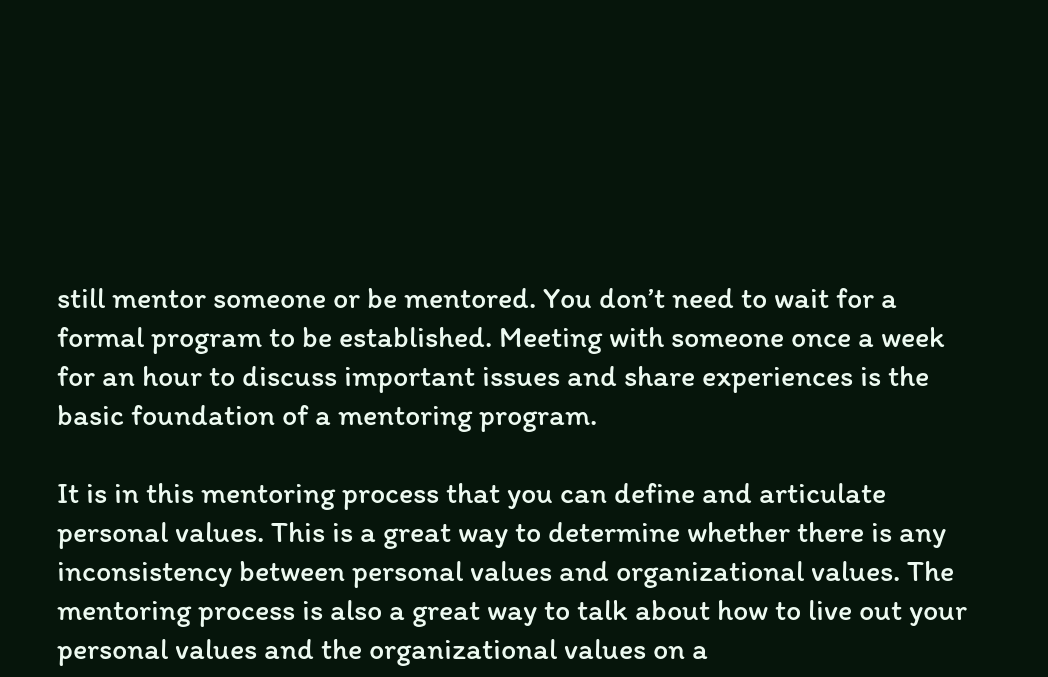still mentor someone or be mentored. You don’t need to wait for a formal program to be established. Meeting with someone once a week for an hour to discuss important issues and share experiences is the basic foundation of a mentoring program.

It is in this mentoring process that you can define and articulate personal values. This is a great way to determine whether there is any inconsistency between personal values and organizational values. The mentoring process is also a great way to talk about how to live out your personal values and the organizational values on a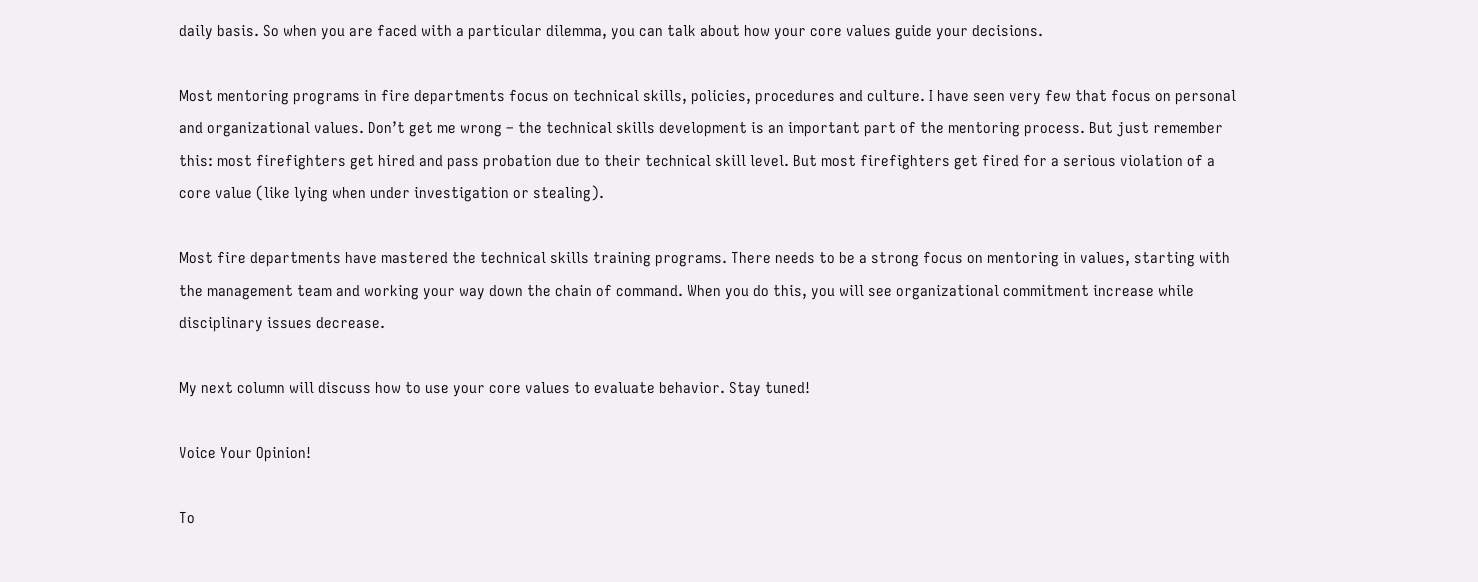daily basis. So when you are faced with a particular dilemma, you can talk about how your core values guide your decisions.

Most mentoring programs in fire departments focus on technical skills, policies, procedures and culture. I have seen very few that focus on personal and organizational values. Don’t get me wrong – the technical skills development is an important part of the mentoring process. But just remember this: most firefighters get hired and pass probation due to their technical skill level. But most firefighters get fired for a serious violation of a core value (like lying when under investigation or stealing).

Most fire departments have mastered the technical skills training programs. There needs to be a strong focus on mentoring in values, starting with the management team and working your way down the chain of command. When you do this, you will see organizational commitment increase while disciplinary issues decrease.

My next column will discuss how to use your core values to evaluate behavior. Stay tuned!

Voice Your Opinion!

To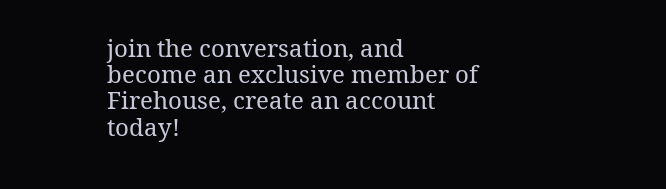join the conversation, and become an exclusive member of Firehouse, create an account today!